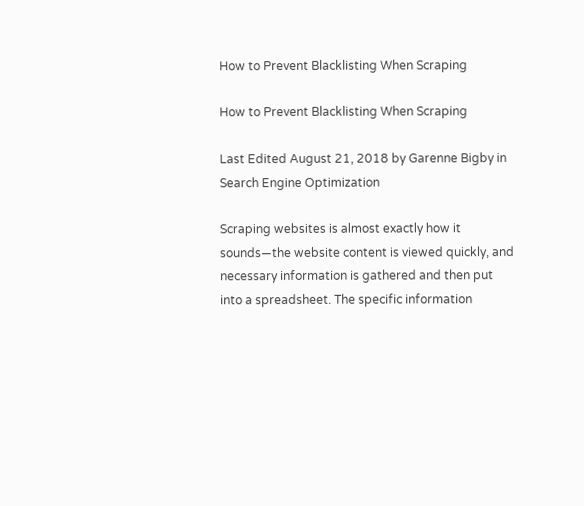How to Prevent Blacklisting When Scraping

How to Prevent Blacklisting When Scraping

Last Edited August 21, 2018 by Garenne Bigby in Search Engine Optimization

Scraping websites is almost exactly how it sounds—the website content is viewed quickly, and necessary information is gathered and then put into a spreadsheet. The specific information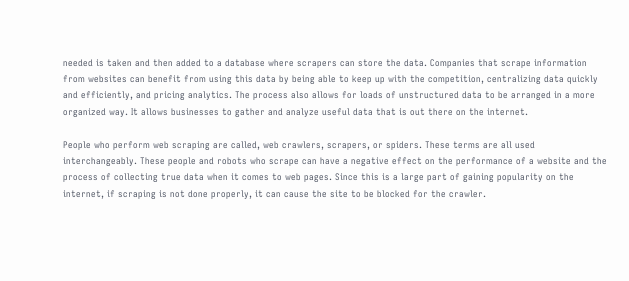needed is taken and then added to a database where scrapers can store the data. Companies that scrape information from websites can benefit from using this data by being able to keep up with the competition, centralizing data quickly and efficiently, and pricing analytics. The process also allows for loads of unstructured data to be arranged in a more organized way. It allows businesses to gather and analyze useful data that is out there on the internet.

People who perform web scraping are called, web crawlers, scrapers, or spiders. These terms are all used interchangeably. These people and robots who scrape can have a negative effect on the performance of a website and the process of collecting true data when it comes to web pages. Since this is a large part of gaining popularity on the internet, if scraping is not done properly, it can cause the site to be blocked for the crawler.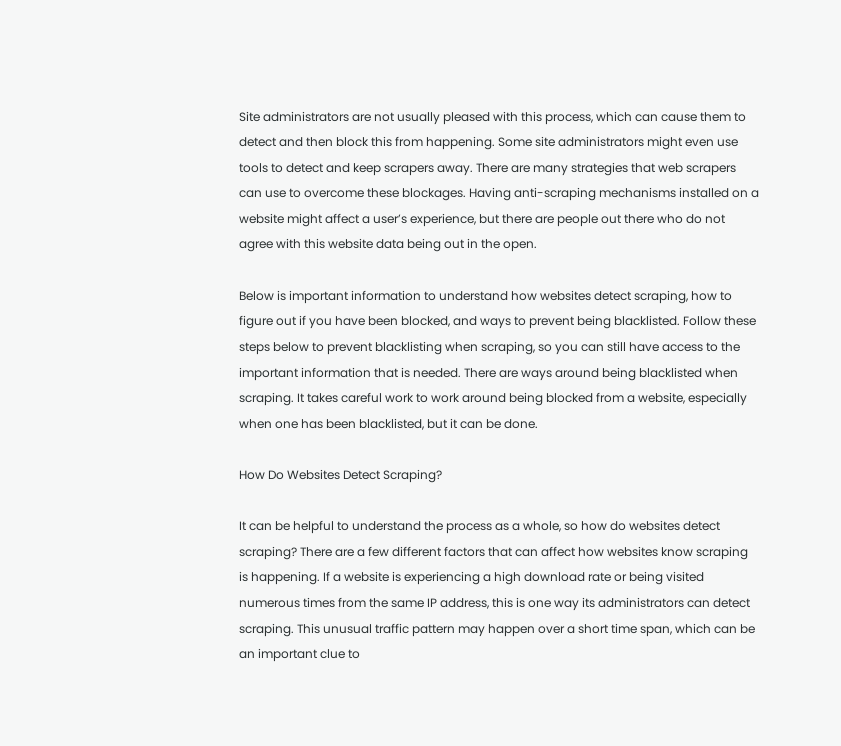Site administrators are not usually pleased with this process, which can cause them to detect and then block this from happening. Some site administrators might even use tools to detect and keep scrapers away. There are many strategies that web scrapers can use to overcome these blockages. Having anti-scraping mechanisms installed on a website might affect a user’s experience, but there are people out there who do not agree with this website data being out in the open.

Below is important information to understand how websites detect scraping, how to figure out if you have been blocked, and ways to prevent being blacklisted. Follow these steps below to prevent blacklisting when scraping, so you can still have access to the important information that is needed. There are ways around being blacklisted when scraping. It takes careful work to work around being blocked from a website, especially when one has been blacklisted, but it can be done.

How Do Websites Detect Scraping?

It can be helpful to understand the process as a whole, so how do websites detect scraping? There are a few different factors that can affect how websites know scraping is happening. If a website is experiencing a high download rate or being visited numerous times from the same IP address, this is one way its administrators can detect scraping. This unusual traffic pattern may happen over a short time span, which can be an important clue to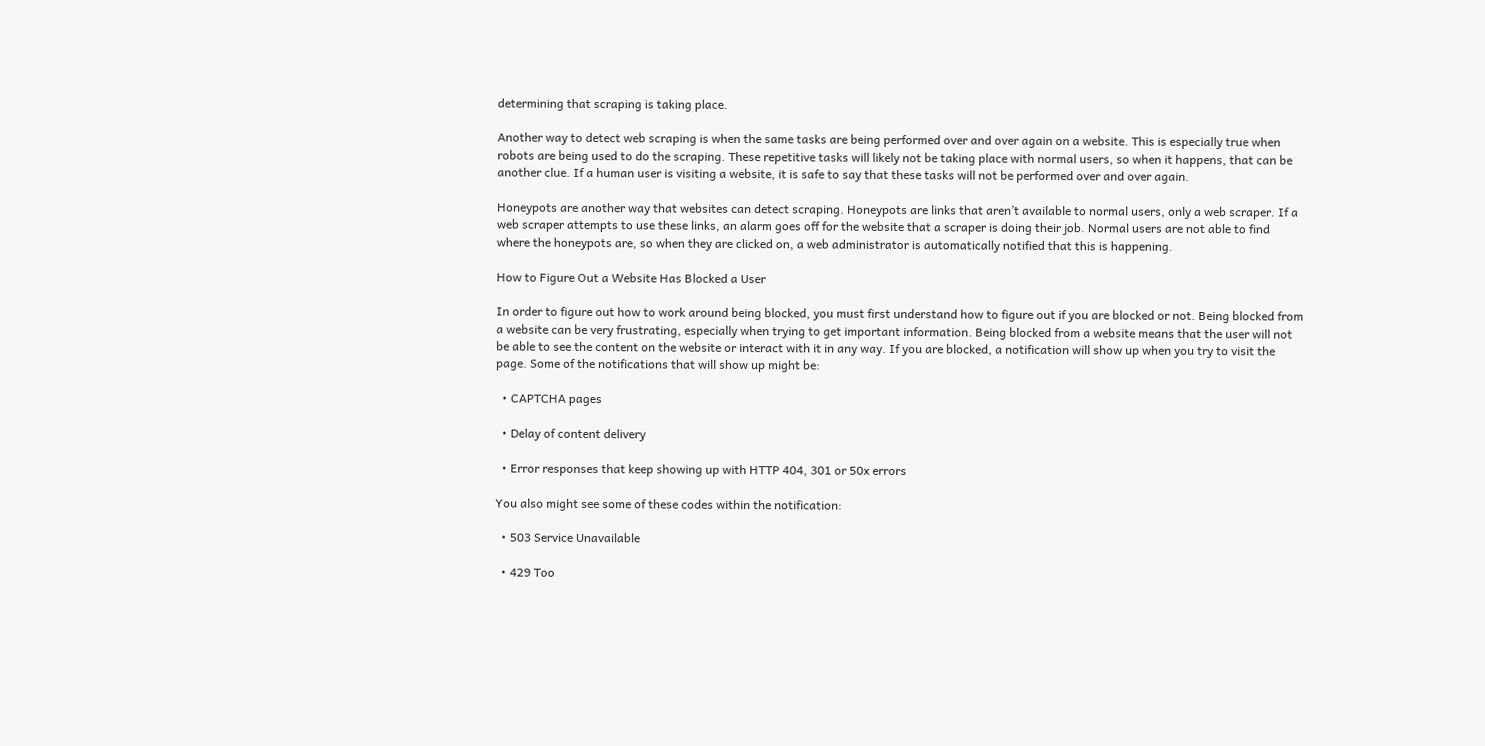determining that scraping is taking place.

Another way to detect web scraping is when the same tasks are being performed over and over again on a website. This is especially true when robots are being used to do the scraping. These repetitive tasks will likely not be taking place with normal users, so when it happens, that can be another clue. If a human user is visiting a website, it is safe to say that these tasks will not be performed over and over again.

Honeypots are another way that websites can detect scraping. Honeypots are links that aren’t available to normal users, only a web scraper. If a web scraper attempts to use these links, an alarm goes off for the website that a scraper is doing their job. Normal users are not able to find where the honeypots are, so when they are clicked on, a web administrator is automatically notified that this is happening.

How to Figure Out a Website Has Blocked a User

In order to figure out how to work around being blocked, you must first understand how to figure out if you are blocked or not. Being blocked from a website can be very frustrating, especially when trying to get important information. Being blocked from a website means that the user will not be able to see the content on the website or interact with it in any way. If you are blocked, a notification will show up when you try to visit the page. Some of the notifications that will show up might be:

  • CAPTCHA pages

  • Delay of content delivery

  • Error responses that keep showing up with HTTP 404, 301 or 50x errors

You also might see some of these codes within the notification:

  • 503 Service Unavailable

  • 429 Too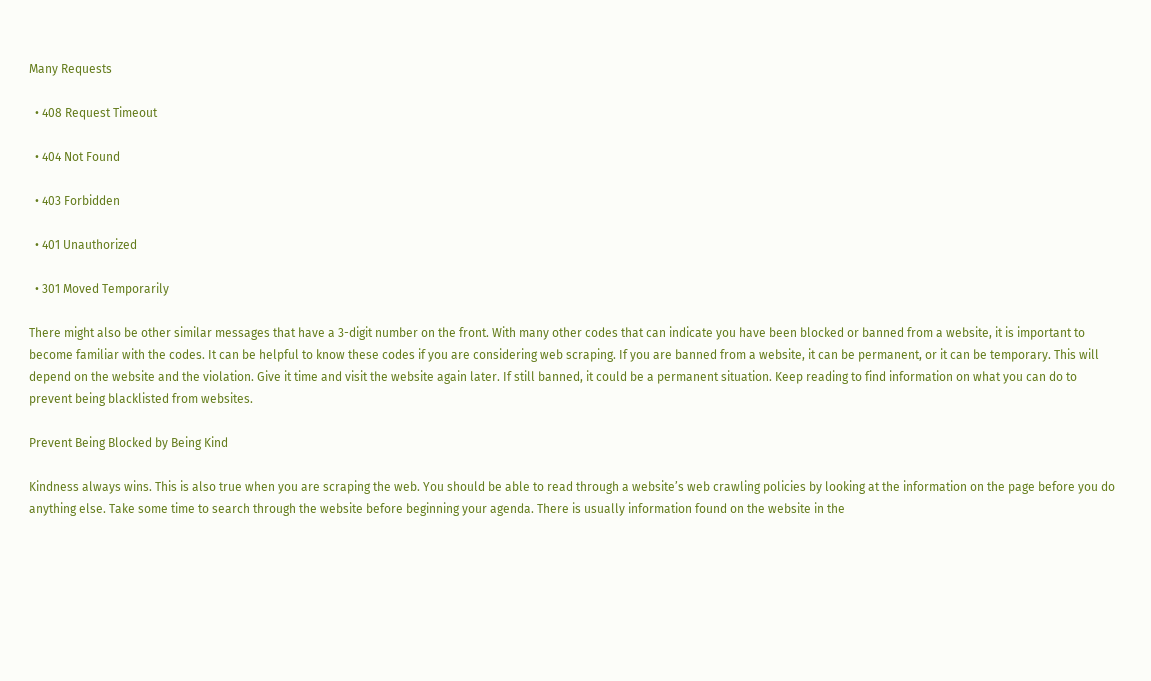Many Requests

  • 408 Request Timeout

  • 404 Not Found

  • 403 Forbidden

  • 401 Unauthorized

  • 301 Moved Temporarily

There might also be other similar messages that have a 3-digit number on the front. With many other codes that can indicate you have been blocked or banned from a website, it is important to become familiar with the codes. It can be helpful to know these codes if you are considering web scraping. If you are banned from a website, it can be permanent, or it can be temporary. This will depend on the website and the violation. Give it time and visit the website again later. If still banned, it could be a permanent situation. Keep reading to find information on what you can do to prevent being blacklisted from websites.

Prevent Being Blocked by Being Kind

Kindness always wins. This is also true when you are scraping the web. You should be able to read through a website’s web crawling policies by looking at the information on the page before you do anything else. Take some time to search through the website before beginning your agenda. There is usually information found on the website in the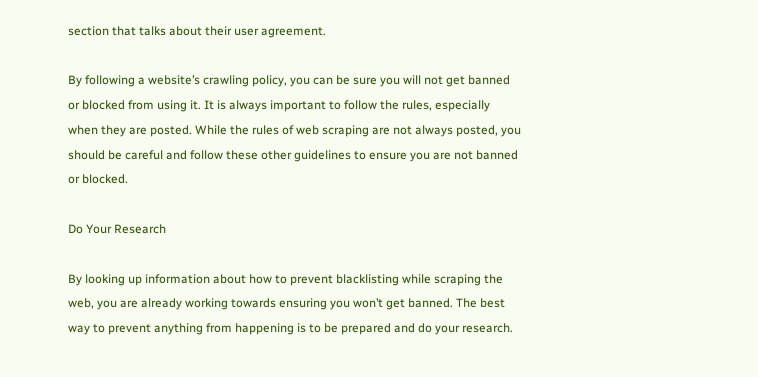section that talks about their user agreement.

By following a website’s crawling policy, you can be sure you will not get banned or blocked from using it. It is always important to follow the rules, especially when they are posted. While the rules of web scraping are not always posted, you should be careful and follow these other guidelines to ensure you are not banned or blocked.

Do Your Research

By looking up information about how to prevent blacklisting while scraping the web, you are already working towards ensuring you won’t get banned. The best way to prevent anything from happening is to be prepared and do your research.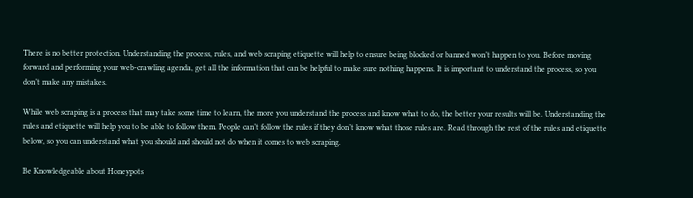There is no better protection. Understanding the process, rules, and web scraping etiquette will help to ensure being blocked or banned won’t happen to you. Before moving forward and performing your web-crawling agenda, get all the information that can be helpful to make sure nothing happens. It is important to understand the process, so you don’t make any mistakes.

While web scraping is a process that may take some time to learn, the more you understand the process and know what to do, the better your results will be. Understanding the rules and etiquette will help you to be able to follow them. People can’t follow the rules if they don’t know what those rules are. Read through the rest of the rules and etiquette below, so you can understand what you should and should not do when it comes to web scraping.

Be Knowledgeable about Honeypots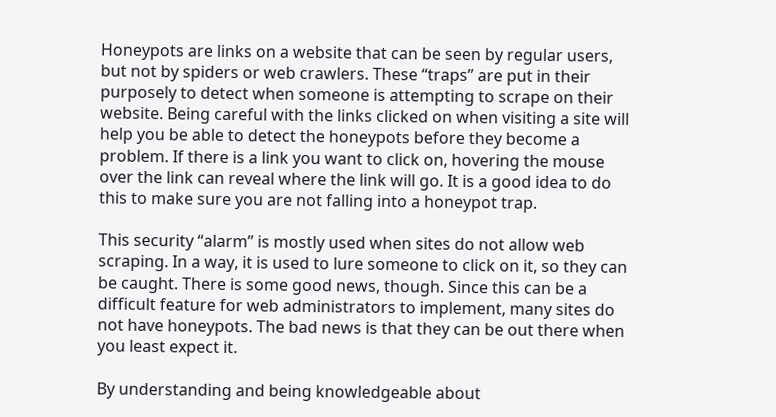Honeypots are links on a website that can be seen by regular users, but not by spiders or web crawlers. These “traps” are put in their purposely to detect when someone is attempting to scrape on their website. Being careful with the links clicked on when visiting a site will help you be able to detect the honeypots before they become a problem. If there is a link you want to click on, hovering the mouse over the link can reveal where the link will go. It is a good idea to do this to make sure you are not falling into a honeypot trap.

This security “alarm” is mostly used when sites do not allow web scraping. In a way, it is used to lure someone to click on it, so they can be caught. There is some good news, though. Since this can be a difficult feature for web administrators to implement, many sites do not have honeypots. The bad news is that they can be out there when you least expect it.

By understanding and being knowledgeable about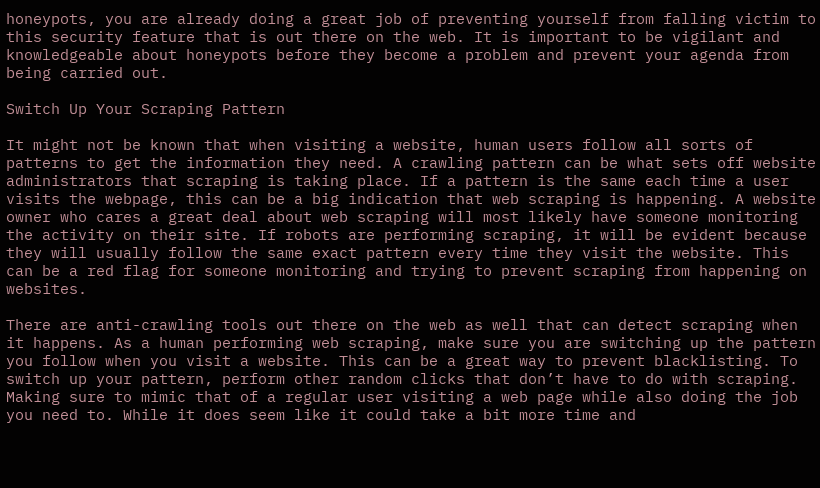honeypots, you are already doing a great job of preventing yourself from falling victim to this security feature that is out there on the web. It is important to be vigilant and knowledgeable about honeypots before they become a problem and prevent your agenda from being carried out.

Switch Up Your Scraping Pattern

It might not be known that when visiting a website, human users follow all sorts of patterns to get the information they need. A crawling pattern can be what sets off website administrators that scraping is taking place. If a pattern is the same each time a user visits the webpage, this can be a big indication that web scraping is happening. A website owner who cares a great deal about web scraping will most likely have someone monitoring the activity on their site. If robots are performing scraping, it will be evident because they will usually follow the same exact pattern every time they visit the website. This can be a red flag for someone monitoring and trying to prevent scraping from happening on websites.

There are anti-crawling tools out there on the web as well that can detect scraping when it happens. As a human performing web scraping, make sure you are switching up the pattern you follow when you visit a website. This can be a great way to prevent blacklisting. To switch up your pattern, perform other random clicks that don’t have to do with scraping. Making sure to mimic that of a regular user visiting a web page while also doing the job you need to. While it does seem like it could take a bit more time and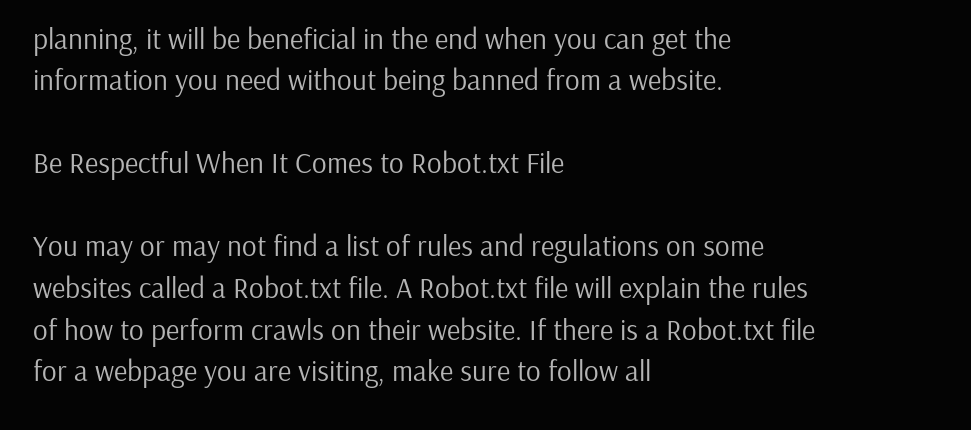planning, it will be beneficial in the end when you can get the information you need without being banned from a website.

Be Respectful When It Comes to Robot.txt File

You may or may not find a list of rules and regulations on some websites called a Robot.txt file. A Robot.txt file will explain the rules of how to perform crawls on their website. If there is a Robot.txt file for a webpage you are visiting, make sure to follow all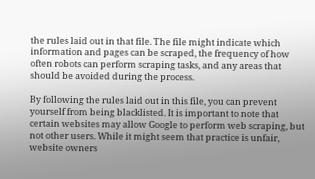the rules laid out in that file. The file might indicate which information and pages can be scraped, the frequency of how often robots can perform scraping tasks, and any areas that should be avoided during the process.

By following the rules laid out in this file, you can prevent yourself from being blacklisted. It is important to note that certain websites may allow Google to perform web scraping, but not other users. While it might seem that practice is unfair, website owners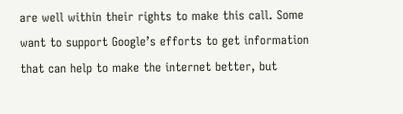are well within their rights to make this call. Some want to support Google’s efforts to get information that can help to make the internet better, but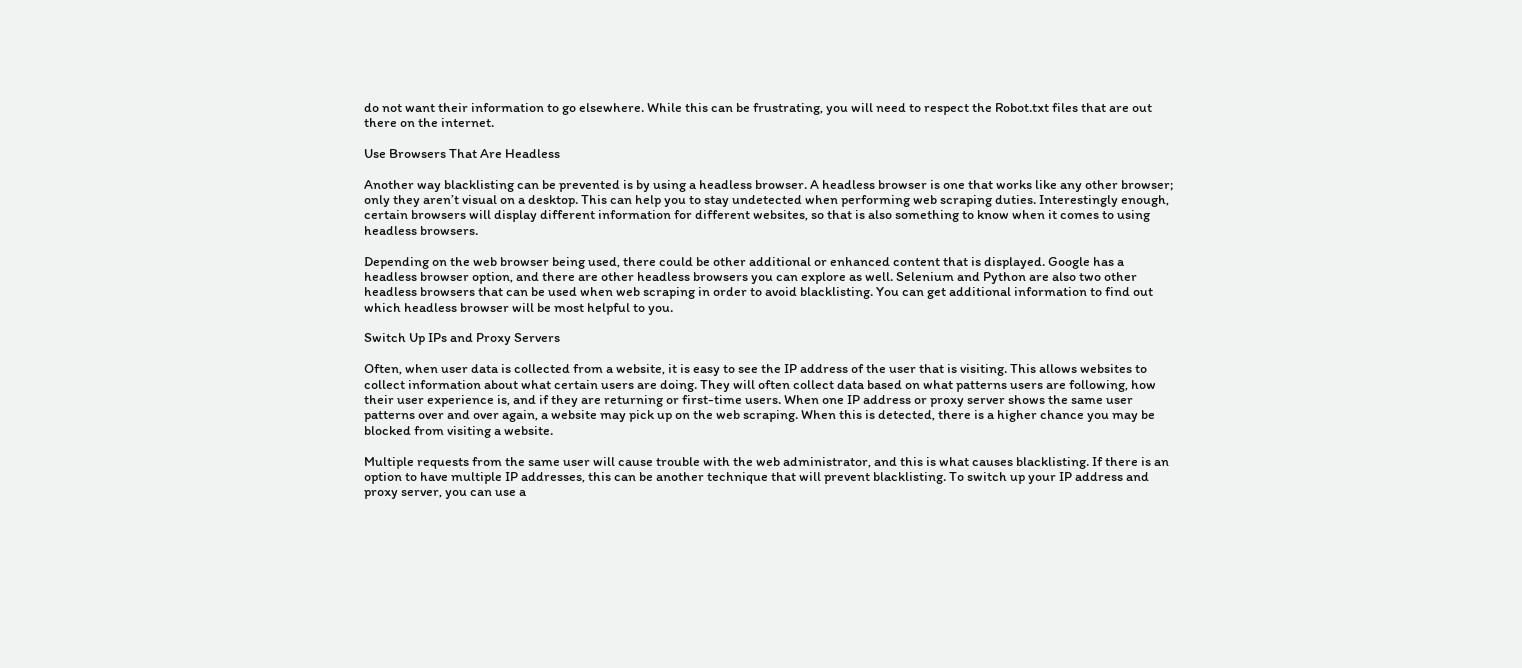do not want their information to go elsewhere. While this can be frustrating, you will need to respect the Robot.txt files that are out there on the internet.

Use Browsers That Are Headless

Another way blacklisting can be prevented is by using a headless browser. A headless browser is one that works like any other browser; only they aren’t visual on a desktop. This can help you to stay undetected when performing web scraping duties. Interestingly enough, certain browsers will display different information for different websites, so that is also something to know when it comes to using headless browsers.

Depending on the web browser being used, there could be other additional or enhanced content that is displayed. Google has a headless browser option, and there are other headless browsers you can explore as well. Selenium and Python are also two other headless browsers that can be used when web scraping in order to avoid blacklisting. You can get additional information to find out which headless browser will be most helpful to you.

Switch Up IPs and Proxy Servers

Often, when user data is collected from a website, it is easy to see the IP address of the user that is visiting. This allows websites to collect information about what certain users are doing. They will often collect data based on what patterns users are following, how their user experience is, and if they are returning or first-time users. When one IP address or proxy server shows the same user patterns over and over again, a website may pick up on the web scraping. When this is detected, there is a higher chance you may be blocked from visiting a website.

Multiple requests from the same user will cause trouble with the web administrator, and this is what causes blacklisting. If there is an option to have multiple IP addresses, this can be another technique that will prevent blacklisting. To switch up your IP address and proxy server, you can use a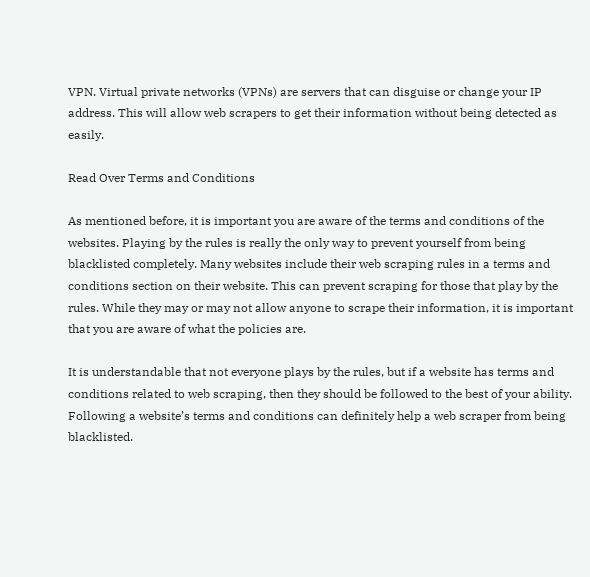VPN. Virtual private networks (VPNs) are servers that can disguise or change your IP address. This will allow web scrapers to get their information without being detected as easily.

Read Over Terms and Conditions

As mentioned before, it is important you are aware of the terms and conditions of the websites. Playing by the rules is really the only way to prevent yourself from being blacklisted completely. Many websites include their web scraping rules in a terms and conditions section on their website. This can prevent scraping for those that play by the rules. While they may or may not allow anyone to scrape their information, it is important that you are aware of what the policies are.

It is understandable that not everyone plays by the rules, but if a website has terms and conditions related to web scraping, then they should be followed to the best of your ability. Following a website’s terms and conditions can definitely help a web scraper from being blacklisted.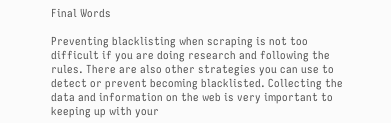Final Words

Preventing blacklisting when scraping is not too difficult if you are doing research and following the rules. There are also other strategies you can use to detect or prevent becoming blacklisted. Collecting the data and information on the web is very important to keeping up with your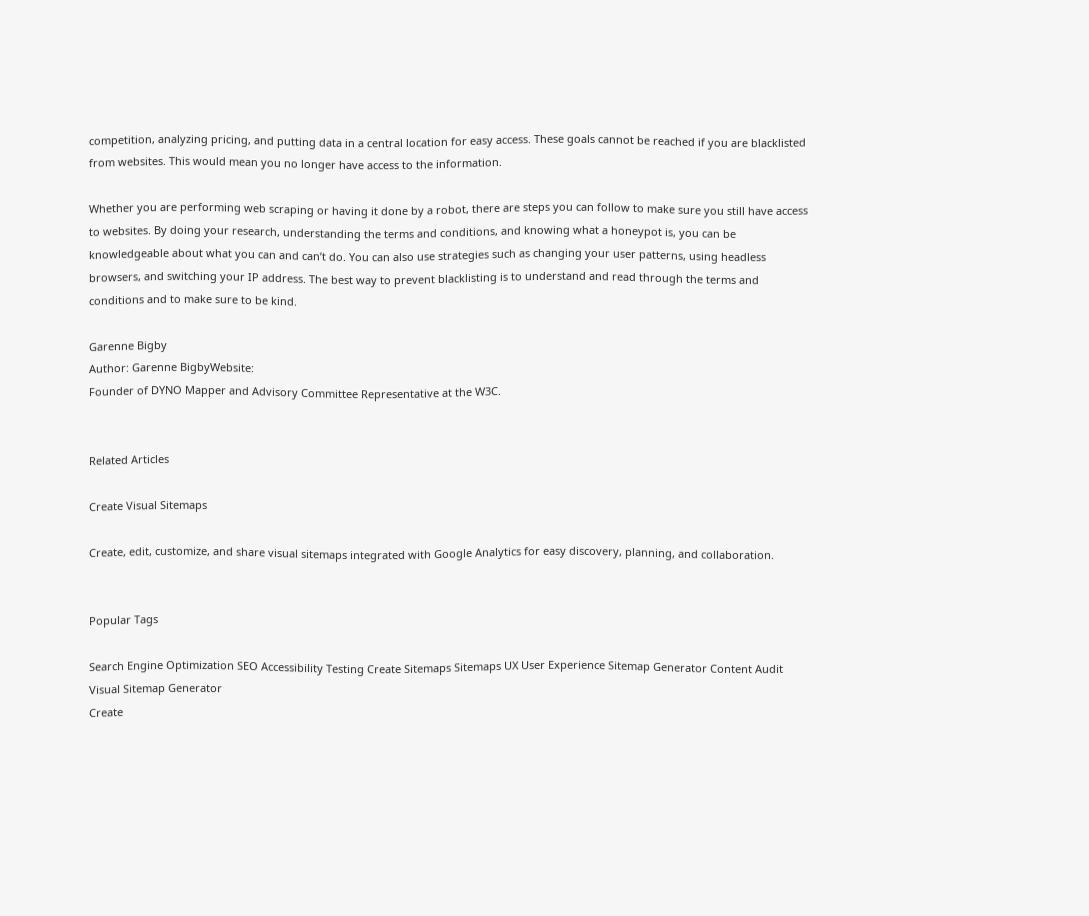competition, analyzing pricing, and putting data in a central location for easy access. These goals cannot be reached if you are blacklisted from websites. This would mean you no longer have access to the information.

Whether you are performing web scraping or having it done by a robot, there are steps you can follow to make sure you still have access to websites. By doing your research, understanding the terms and conditions, and knowing what a honeypot is, you can be knowledgeable about what you can and can’t do. You can also use strategies such as changing your user patterns, using headless browsers, and switching your IP address. The best way to prevent blacklisting is to understand and read through the terms and conditions and to make sure to be kind.

Garenne Bigby
Author: Garenne BigbyWebsite:
Founder of DYNO Mapper and Advisory Committee Representative at the W3C.


Related Articles

Create Visual Sitemaps

Create, edit, customize, and share visual sitemaps integrated with Google Analytics for easy discovery, planning, and collaboration.


Popular Tags

Search Engine Optimization SEO Accessibility Testing Create Sitemaps Sitemaps UX User Experience Sitemap Generator Content Audit Visual Sitemap Generator
Create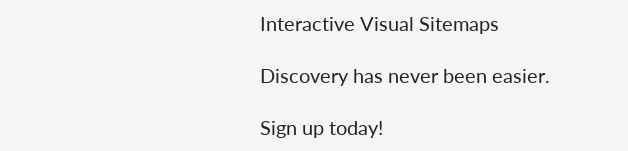Interactive Visual Sitemaps

Discovery has never been easier.

Sign up today!